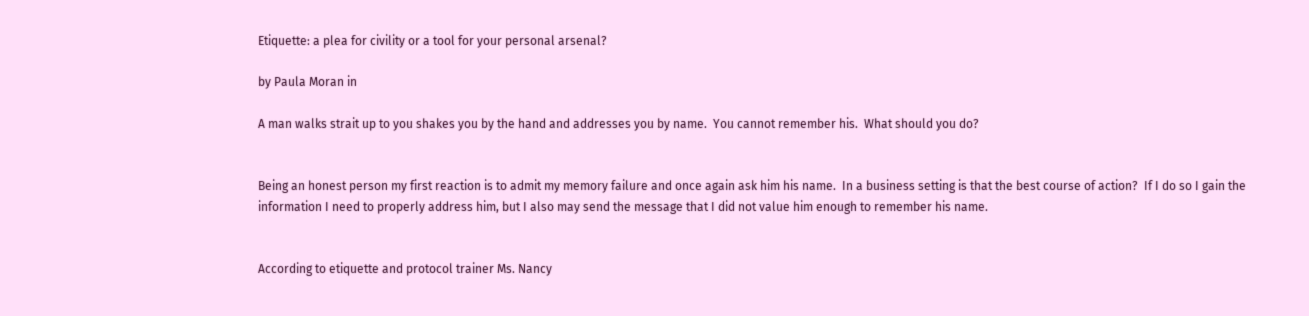Etiquette: a plea for civility or a tool for your personal arsenal?

by Paula Moran in

A man walks strait up to you shakes you by the hand and addresses you by name.  You cannot remember his.  What should you do?


Being an honest person my first reaction is to admit my memory failure and once again ask him his name.  In a business setting is that the best course of action?  If I do so I gain the information I need to properly address him, but I also may send the message that I did not value him enough to remember his name.


According to etiquette and protocol trainer Ms. Nancy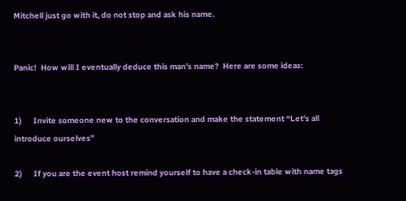Mitchell just go with it, do not stop and ask his name.


Panic!  How will I eventually deduce this man’s name?  Here are some ideas:


1)      Invite someone new to the conversation and make the statement “Let’s all introduce ourselves”

2)      If you are the event host remind yourself to have a check-in table with name tags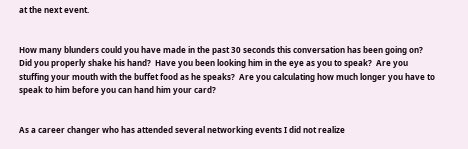at the next event.


How many blunders could you have made in the past 30 seconds this conversation has been going on?  Did you properly shake his hand?  Have you been looking him in the eye as you to speak?  Are you stuffing your mouth with the buffet food as he speaks?  Are you calculating how much longer you have to speak to him before you can hand him your card?


As a career changer who has attended several networking events I did not realize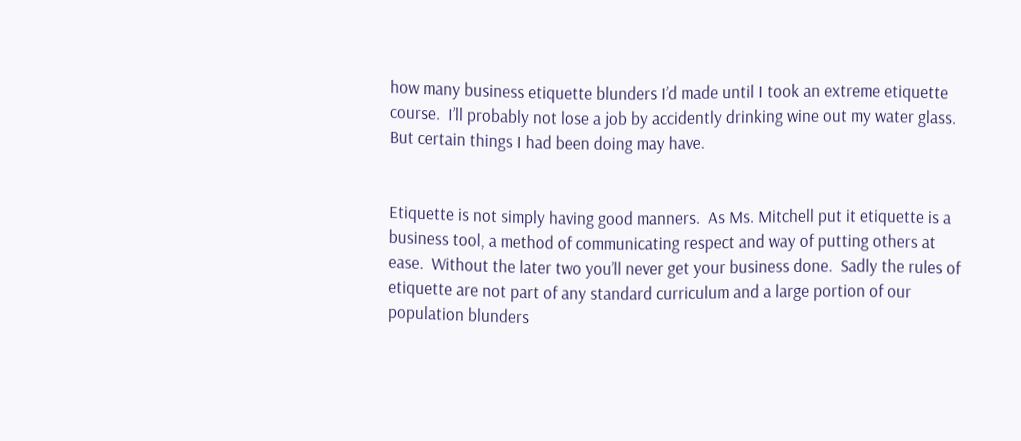how many business etiquette blunders I’d made until I took an extreme etiquette course.  I’ll probably not lose a job by accidently drinking wine out my water glass.  But certain things I had been doing may have.


Etiquette is not simply having good manners.  As Ms. Mitchell put it etiquette is a business tool, a method of communicating respect and way of putting others at ease.  Without the later two you’ll never get your business done.  Sadly the rules of etiquette are not part of any standard curriculum and a large portion of our population blunders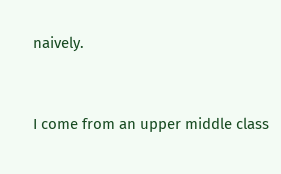naively.


I come from an upper middle class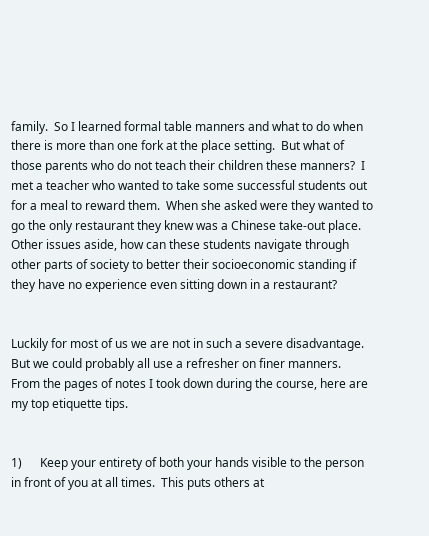family.  So I learned formal table manners and what to do when there is more than one fork at the place setting.  But what of those parents who do not teach their children these manners?  I met a teacher who wanted to take some successful students out for a meal to reward them.  When she asked were they wanted to go the only restaurant they knew was a Chinese take-out place.  Other issues aside, how can these students navigate through other parts of society to better their socioeconomic standing if they have no experience even sitting down in a restaurant?


Luckily for most of us we are not in such a severe disadvantage.  But we could probably all use a refresher on finer manners.  From the pages of notes I took down during the course, here are my top etiquette tips.


1)      Keep your entirety of both your hands visible to the person in front of you at all times.  This puts others at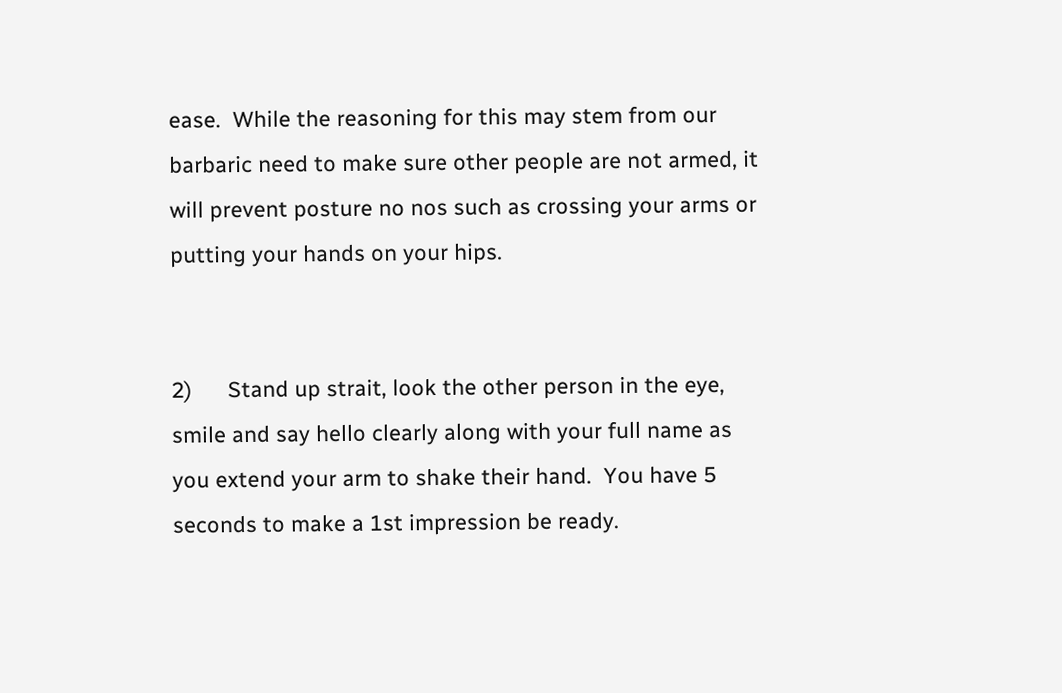ease.  While the reasoning for this may stem from our barbaric need to make sure other people are not armed, it will prevent posture no nos such as crossing your arms or putting your hands on your hips.


2)      Stand up strait, look the other person in the eye, smile and say hello clearly along with your full name as you extend your arm to shake their hand.  You have 5 seconds to make a 1st impression be ready.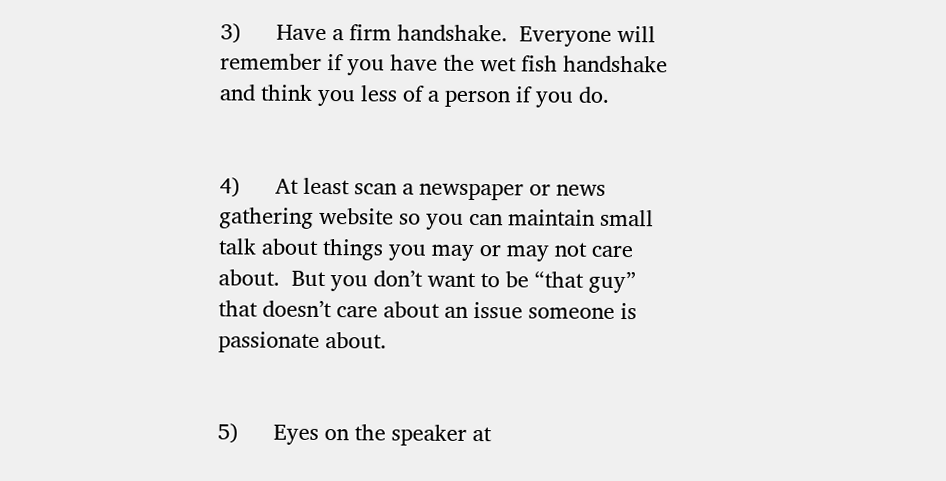3)      Have a firm handshake.  Everyone will remember if you have the wet fish handshake and think you less of a person if you do.


4)      At least scan a newspaper or news gathering website so you can maintain small talk about things you may or may not care about.  But you don’t want to be “that guy” that doesn’t care about an issue someone is passionate about.


5)      Eyes on the speaker at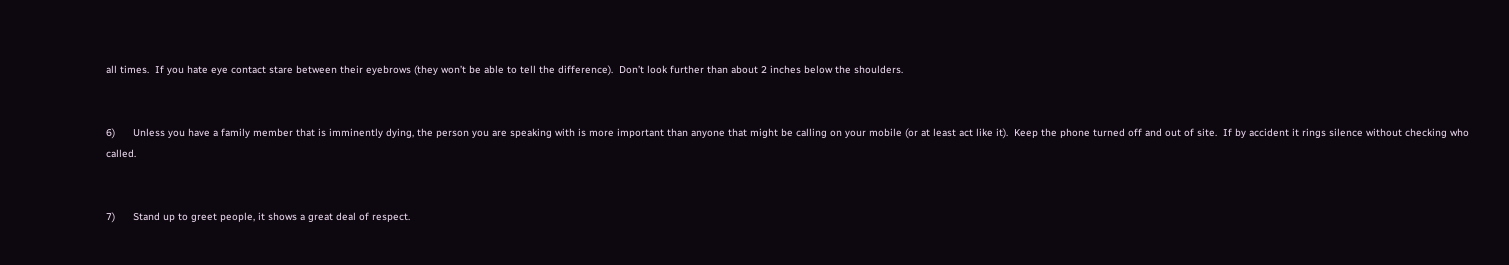all times.  If you hate eye contact stare between their eyebrows (they won’t be able to tell the difference).  Don’t look further than about 2 inches below the shoulders.


6)      Unless you have a family member that is imminently dying, the person you are speaking with is more important than anyone that might be calling on your mobile (or at least act like it).  Keep the phone turned off and out of site.  If by accident it rings silence without checking who called.


7)      Stand up to greet people, it shows a great deal of respect.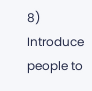8)      Introduce people to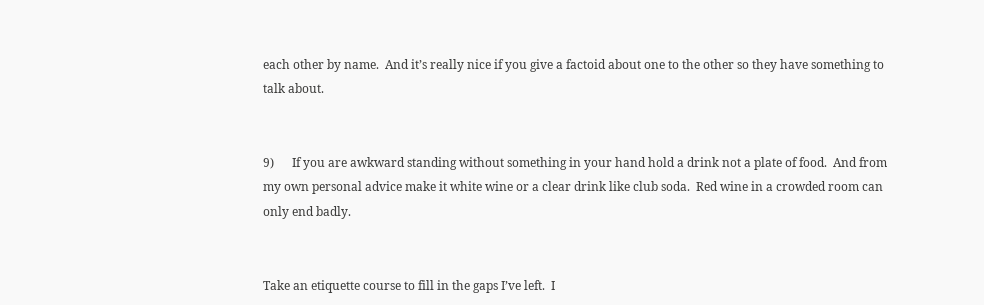each other by name.  And it’s really nice if you give a factoid about one to the other so they have something to talk about.


9)      If you are awkward standing without something in your hand hold a drink not a plate of food.  And from my own personal advice make it white wine or a clear drink like club soda.  Red wine in a crowded room can only end badly.


Take an etiquette course to fill in the gaps I’ve left.  I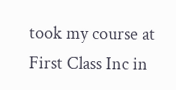took my course at First Class Inc in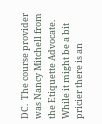DC.  The course provider was Nancy Mitchell from the Etiquette Advocate.  While it might be a bit pricier there is an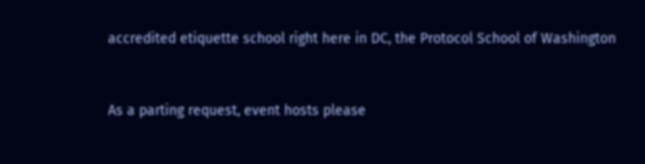accredited etiquette school right here in DC, the Protocol School of Washington


As a parting request, event hosts please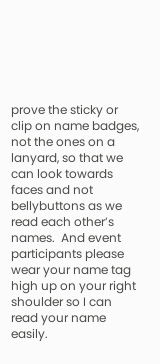prove the sticky or clip on name badges, not the ones on a lanyard, so that we can look towards faces and not bellybuttons as we read each other’s names.  And event participants please wear your name tag high up on your right shoulder so I can read your name easily.